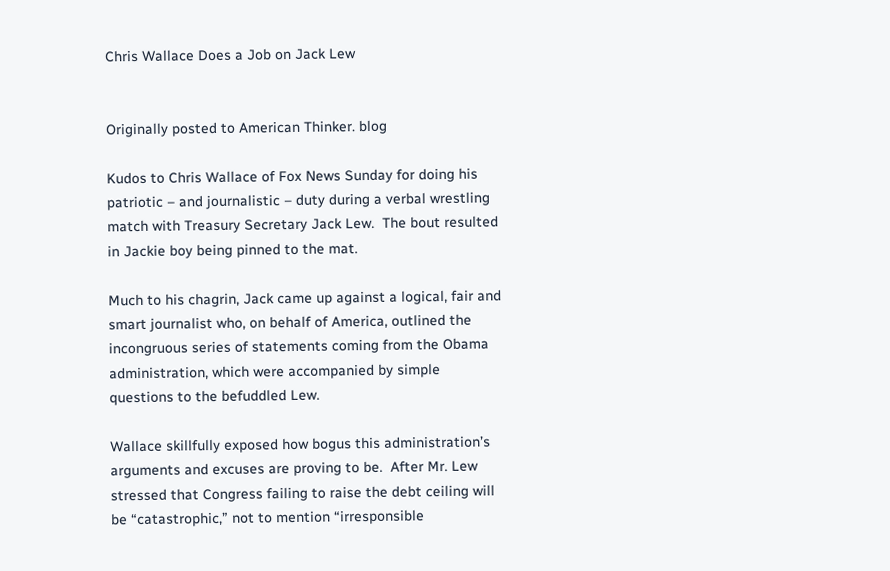Chris Wallace Does a Job on Jack Lew


Originally posted to American Thinker. blog

Kudos to Chris Wallace of Fox News Sunday for doing his patriotic – and journalistic – duty during a verbal wrestling match with Treasury Secretary Jack Lew.  The bout resulted in Jackie boy being pinned to the mat.

Much to his chagrin, Jack came up against a logical, fair and smart journalist who, on behalf of America, outlined the incongruous series of statements coming from the Obama administration, which were accompanied by simple questions to the befuddled Lew.

Wallace skillfully exposed how bogus this administration’s arguments and excuses are proving to be.  After Mr. Lew stressed that Congress failing to raise the debt ceiling will be “catastrophic,” not to mention “irresponsible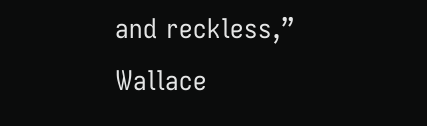and reckless,” Wallace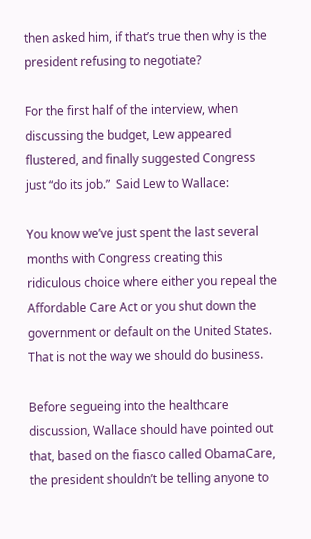then asked him, if that’s true then why is the president refusing to negotiate?

For the first half of the interview, when discussing the budget, Lew appeared flustered, and finally suggested Congress just “do its job.”  Said Lew to Wallace:

You know we’ve just spent the last several months with Congress creating this ridiculous choice where either you repeal the Affordable Care Act or you shut down the government or default on the United States. That is not the way we should do business.

Before segueing into the healthcare discussion, Wallace should have pointed out that, based on the fiasco called ObamaCare, the president shouldn’t be telling anyone to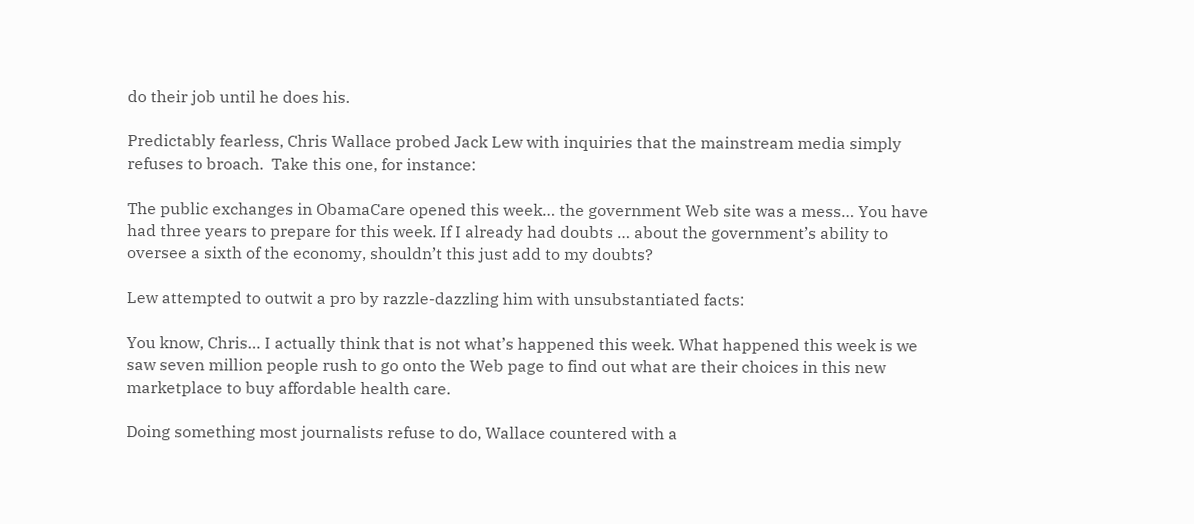do their job until he does his.

Predictably fearless, Chris Wallace probed Jack Lew with inquiries that the mainstream media simply refuses to broach.  Take this one, for instance:

The public exchanges in ObamaCare opened this week… the government Web site was a mess… You have had three years to prepare for this week. If I already had doubts … about the government’s ability to oversee a sixth of the economy, shouldn’t this just add to my doubts?

Lew attempted to outwit a pro by razzle-dazzling him with unsubstantiated facts:

You know, Chris… I actually think that is not what’s happened this week. What happened this week is we saw seven million people rush to go onto the Web page to find out what are their choices in this new marketplace to buy affordable health care.

Doing something most journalists refuse to do, Wallace countered with a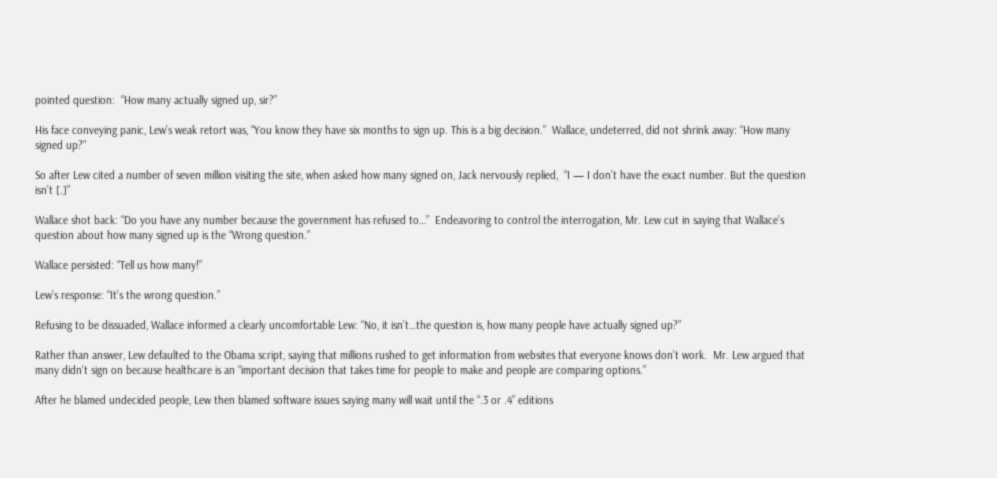pointed question:  “How many actually signed up, sir?”

His face conveying panic, Lew’s weak retort was, “You know they have six months to sign up. This is a big decision.”  Wallace, undeterred, did not shrink away: “How many signed up?”

So after Lew cited a number of seven million visiting the site, when asked how many signed on, Jack nervously replied,  “I — I don’t have the exact number. But the question isn’t [.]”

Wallace shot back: “Do you have any number because the government has refused to…”  Endeavoring to control the interrogation, Mr. Lew cut in saying that Wallace’s question about how many signed up is the “Wrong question.”

Wallace persisted: “Tell us how many!”

Lew’s response: “It’s the wrong question.”

Refusing to be dissuaded, Wallace informed a clearly uncomfortable Lew: “No, it isn’t…the question is, how many people have actually signed up?”

Rather than answer, Lew defaulted to the Obama script, saying that millions rushed to get information from websites that everyone knows don’t work.  Mr. Lew argued that many didn’t sign on because healthcare is an “important decision that takes time for people to make and people are comparing options.”

After he blamed undecided people, Lew then blamed software issues saying many will wait until the “.3 or .4” editions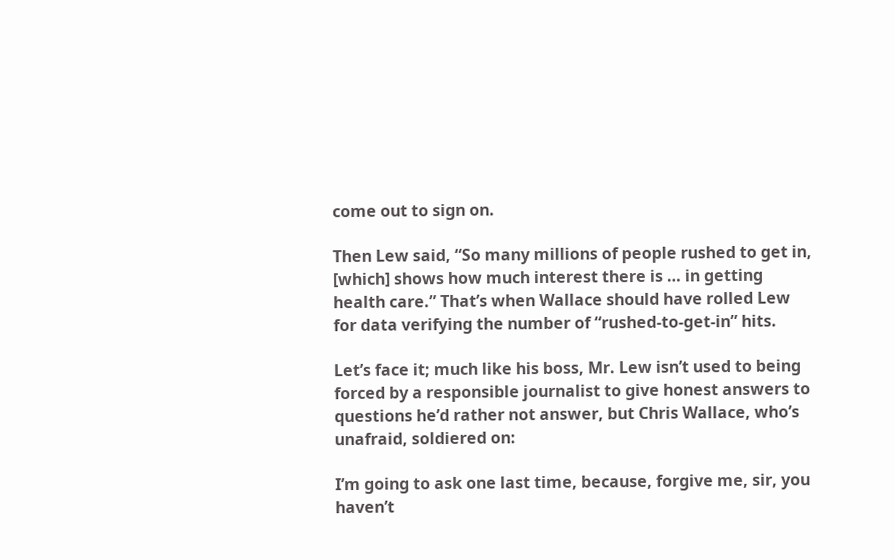come out to sign on.

Then Lew said, “So many millions of people rushed to get in, [which] shows how much interest there is … in getting health care.” That’s when Wallace should have rolled Lew for data verifying the number of “rushed-to-get-in” hits.

Let’s face it; much like his boss, Mr. Lew isn’t used to being forced by a responsible journalist to give honest answers to questions he’d rather not answer, but Chris Wallace, who’s unafraid, soldiered on:

I’m going to ask one last time, because, forgive me, sir, you haven’t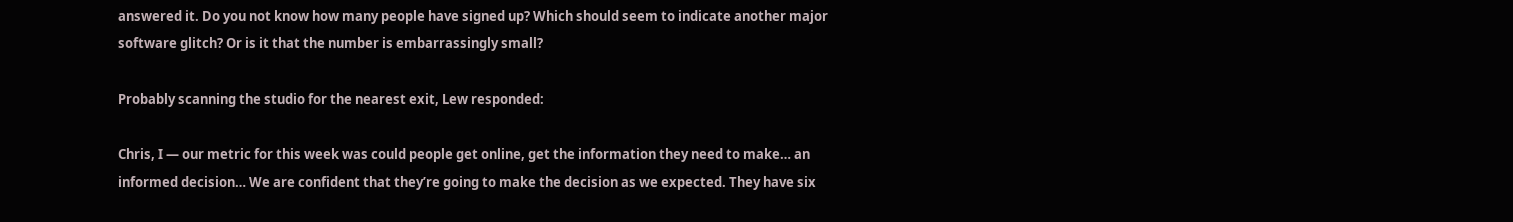answered it. Do you not know how many people have signed up? Which should seem to indicate another major software glitch? Or is it that the number is embarrassingly small?

Probably scanning the studio for the nearest exit, Lew responded:

Chris, I — our metric for this week was could people get online, get the information they need to make… an informed decision… We are confident that they’re going to make the decision as we expected. They have six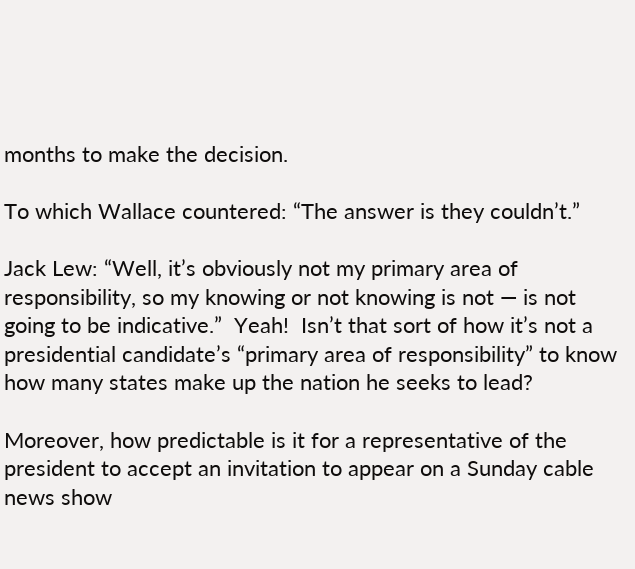months to make the decision.

To which Wallace countered: “The answer is they couldn’t.”

Jack Lew: “Well, it’s obviously not my primary area of responsibility, so my knowing or not knowing is not — is not going to be indicative.”  Yeah!  Isn’t that sort of how it’s not a presidential candidate’s “primary area of responsibility” to know how many states make up the nation he seeks to lead?

Moreover, how predictable is it for a representative of the president to accept an invitation to appear on a Sunday cable news show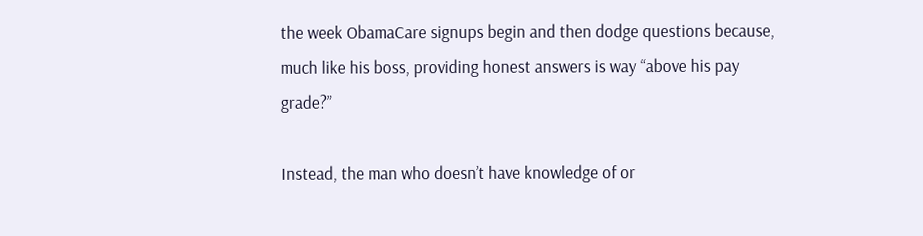the week ObamaCare signups begin and then dodge questions because, much like his boss, providing honest answers is way “above his pay grade?”

Instead, the man who doesn’t have knowledge of or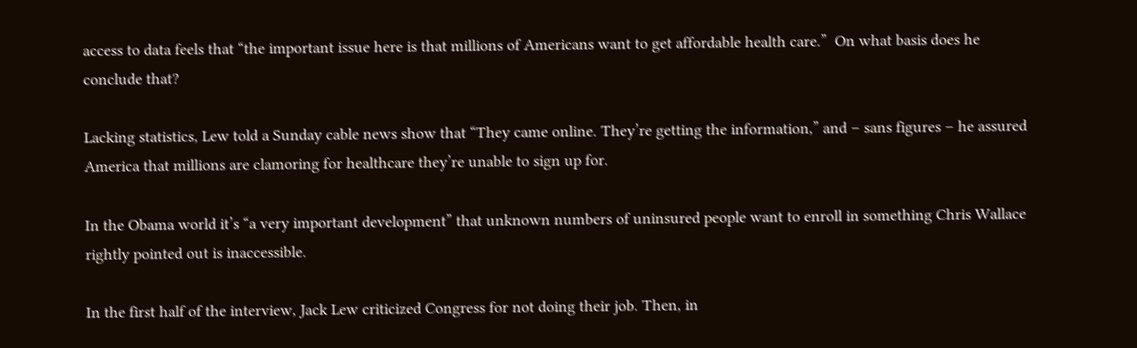access to data feels that “the important issue here is that millions of Americans want to get affordable health care.”  On what basis does he conclude that?

Lacking statistics, Lew told a Sunday cable news show that “They came online. They’re getting the information,” and – sans figures – he assured America that millions are clamoring for healthcare they’re unable to sign up for.

In the Obama world it’s “a very important development” that unknown numbers of uninsured people want to enroll in something Chris Wallace rightly pointed out is inaccessible.

In the first half of the interview, Jack Lew criticized Congress for not doing their job. Then, in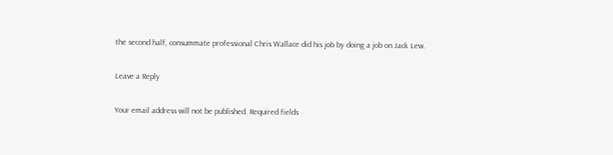the second half, consummate professional Chris Wallace did his job by doing a job on Jack Lew.

Leave a Reply

Your email address will not be published. Required fields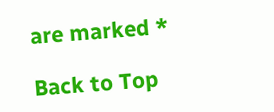are marked *

Back to Top